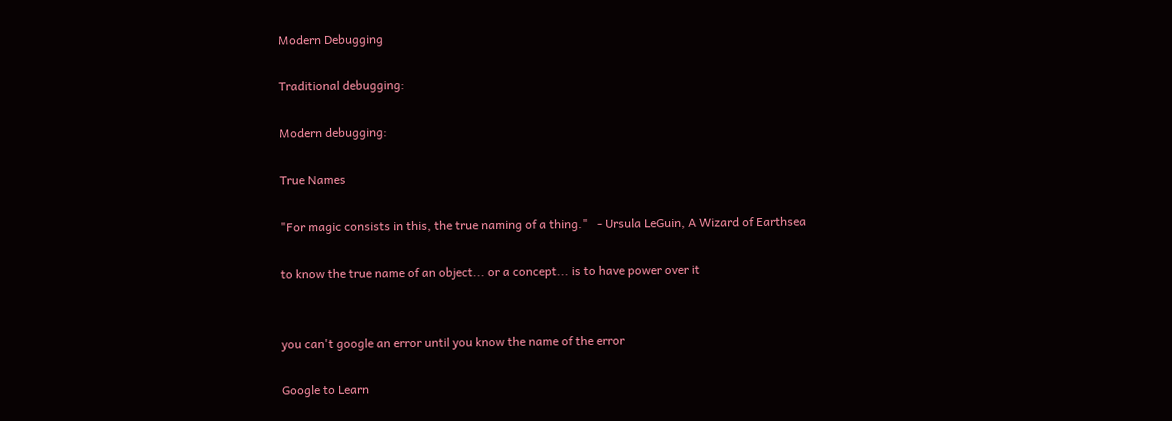Modern Debugging

Traditional debugging:

Modern debugging:

True Names

"For magic consists in this, the true naming of a thing."   - Ursula LeGuin, A Wizard of Earthsea

to know the true name of an object... or a concept... is to have power over it


you can't google an error until you know the name of the error

Google to Learn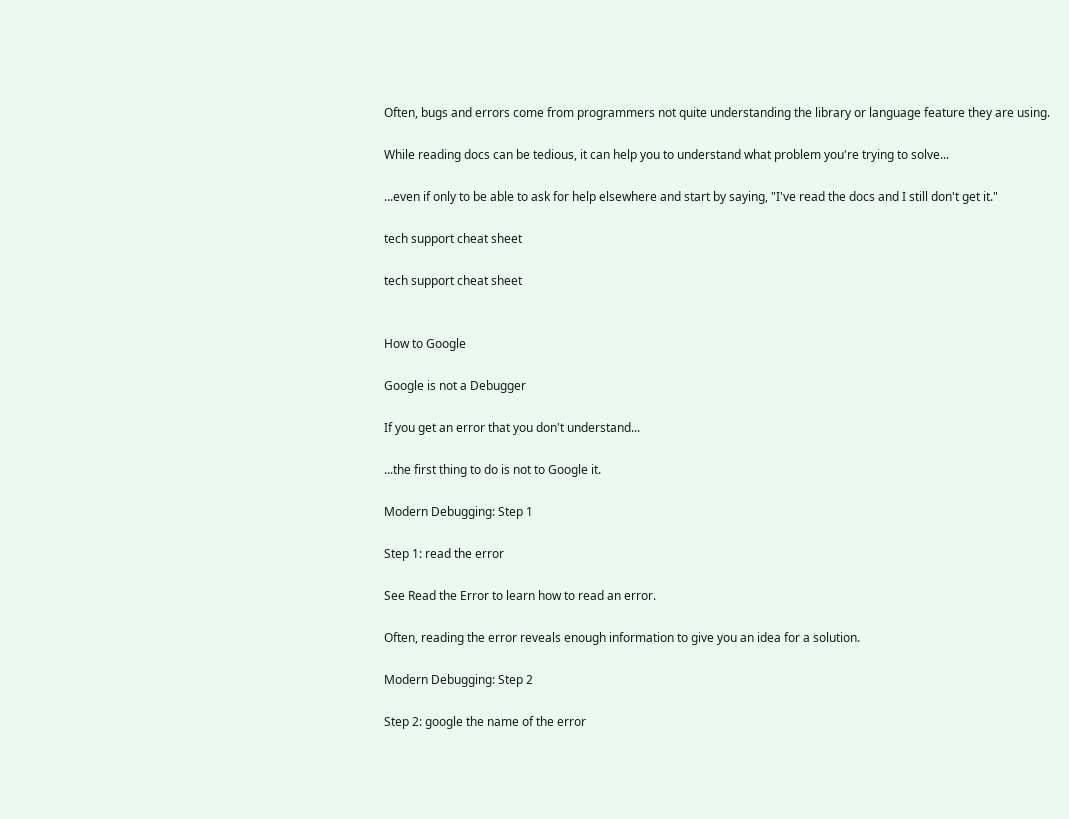Often, bugs and errors come from programmers not quite understanding the library or language feature they are using.

While reading docs can be tedious, it can help you to understand what problem you're trying to solve...

...even if only to be able to ask for help elsewhere and start by saying, "I've read the docs and I still don't get it."

tech support cheat sheet

tech support cheat sheet


How to Google

Google is not a Debugger

If you get an error that you don't understand...

...the first thing to do is not to Google it.

Modern Debugging: Step 1

Step 1: read the error

See Read the Error to learn how to read an error.

Often, reading the error reveals enough information to give you an idea for a solution.

Modern Debugging: Step 2

Step 2: google the name of the error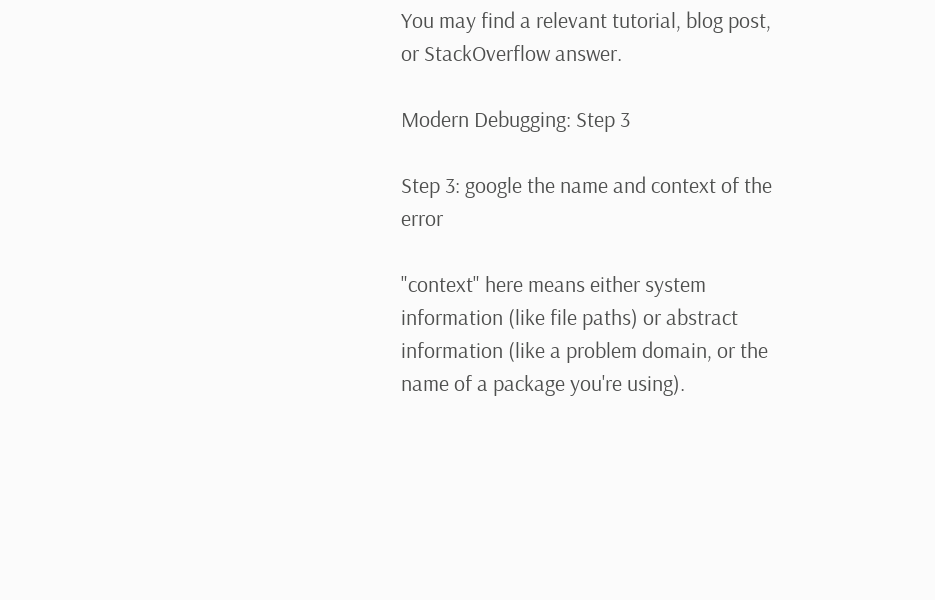You may find a relevant tutorial, blog post, or StackOverflow answer.

Modern Debugging: Step 3

Step 3: google the name and context of the error

"context" here means either system information (like file paths) or abstract information (like a problem domain, or the name of a package you're using).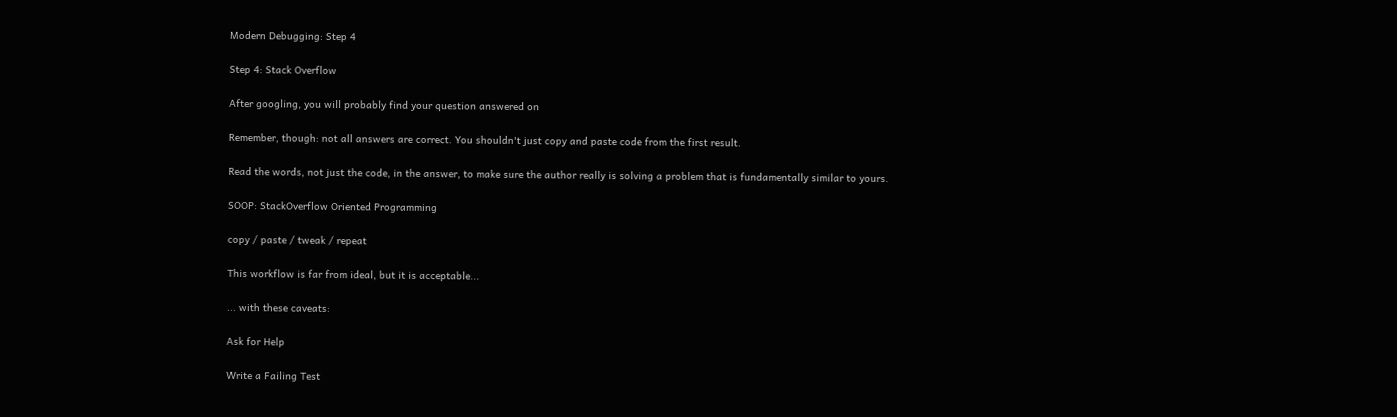Modern Debugging: Step 4

Step 4: Stack Overflow

After googling, you will probably find your question answered on

Remember, though: not all answers are correct. You shouldn't just copy and paste code from the first result.

Read the words, not just the code, in the answer, to make sure the author really is solving a problem that is fundamentally similar to yours.

SOOP: StackOverflow Oriented Programming

copy / paste / tweak / repeat

This workflow is far from ideal, but it is acceptable...

... with these caveats:

Ask for Help

Write a Failing Test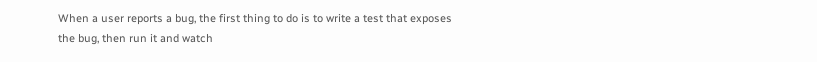When a user reports a bug, the first thing to do is to write a test that exposes the bug, then run it and watch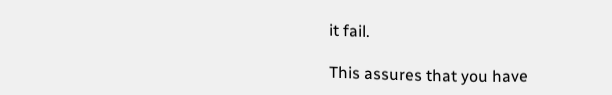it fail.

This assures that you have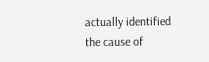actually identified the cause of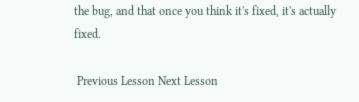the bug, and that once you think it's fixed, it's actually fixed.

 Previous Lesson Next Lesson